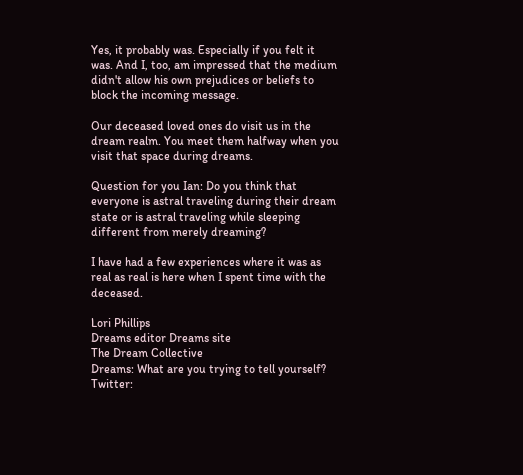Yes, it probably was. Especially if you felt it was. And I, too, am impressed that the medium didn't allow his own prejudices or beliefs to block the incoming message.

Our deceased loved ones do visit us in the dream realm. You meet them halfway when you visit that space during dreams.

Question for you Ian: Do you think that everyone is astral traveling during their dream state or is astral traveling while sleeping different from merely dreaming?

I have had a few experiences where it was as real as real is here when I spent time with the deceased.

Lori Phillips
Dreams editor Dreams site
The Dream Collective
Dreams: What are you trying to tell yourself?
Twitter: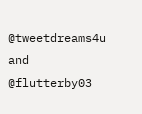@tweetdreams4u
and @flutterby03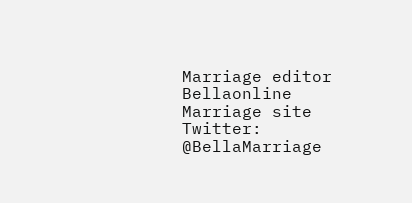Marriage editor
Bellaonline Marriage site
Twitter: @BellaMarriage